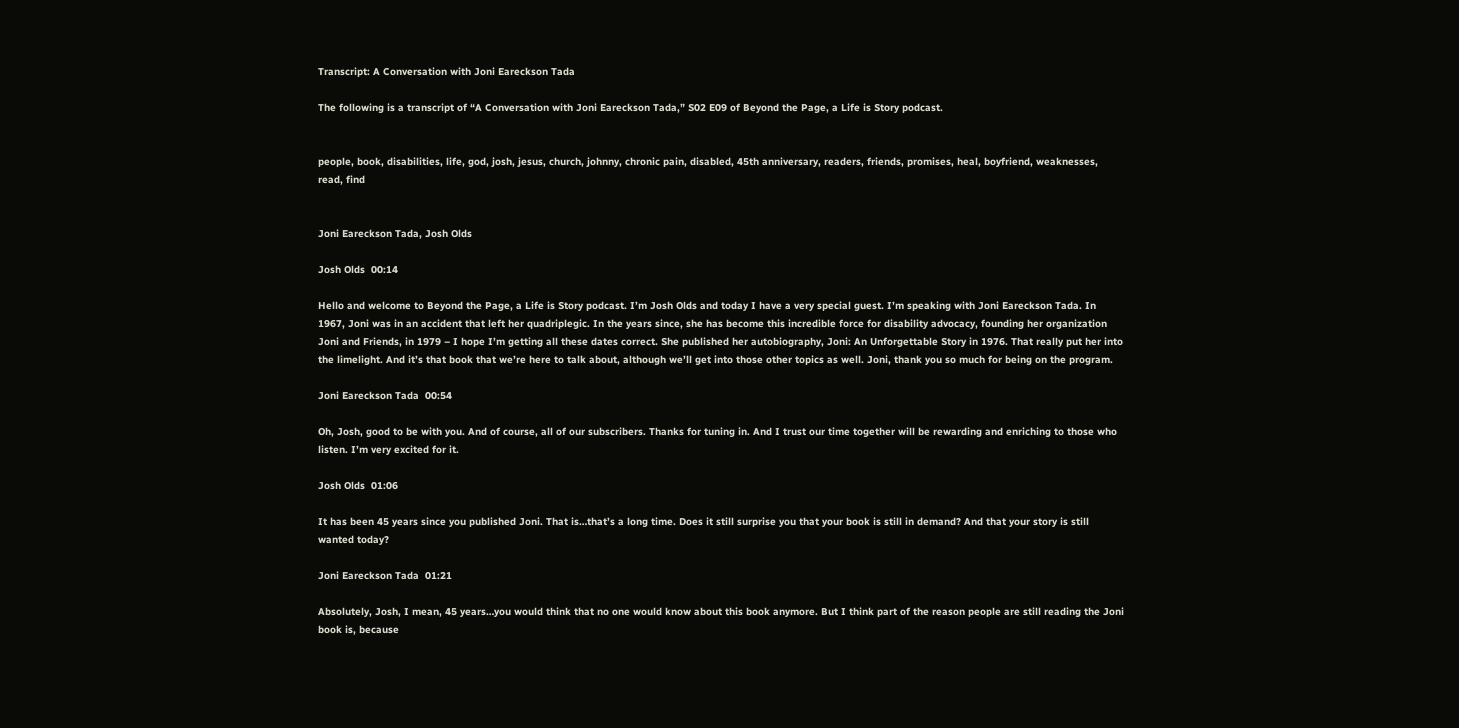Transcript: A Conversation with Joni Eareckson Tada

The following is a transcript of “A Conversation with Joni Eareckson Tada,” S02 E09 of Beyond the Page, a Life is Story podcast.


people, book, disabilities, life, god, josh, jesus, church, johnny, chronic pain, disabled, 45th anniversary, readers, friends, promises, heal, boyfriend, weaknesses, read, find


Joni Eareckson Tada, Josh Olds

Josh Olds  00:14

Hello and welcome to Beyond the Page, a Life is Story podcast. I’m Josh Olds and today I have a very special guest. I’m speaking with Joni Eareckson Tada. In 1967, Joni was in an accident that left her quadriplegic. In the years since, she has become this incredible force for disability advocacy, founding her organization Joni and Friends, in 1979 – I hope I’m getting all these dates correct. She published her autobiography, Joni: An Unforgettable Story in 1976. That really put her into the limelight. And it’s that book that we’re here to talk about, although we’ll get into those other topics as well. Joni, thank you so much for being on the program.

Joni Eareckson Tada  00:54

Oh, Josh, good to be with you. And of course, all of our subscribers. Thanks for tuning in. And I trust our time together will be rewarding and enriching to those who listen. I’m very excited for it.

Josh Olds  01:06

It has been 45 years since you published Joni. That is…that’s a long time. Does it still surprise you that your book is still in demand? And that your story is still wanted today?

Joni Eareckson Tada  01:21

Absolutely, Josh, I mean, 45 years…you would think that no one would know about this book anymore. But I think part of the reason people are still reading the Joni book is, because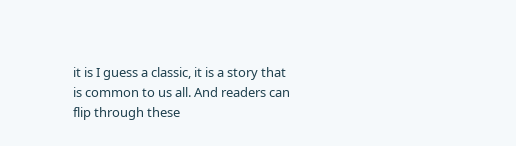it is I guess a classic, it is a story that is common to us all. And readers can flip through these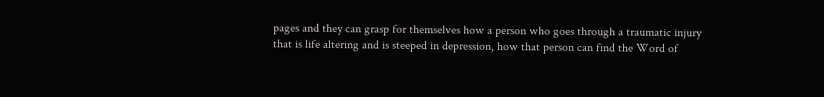pages and they can grasp for themselves how a person who goes through a traumatic injury that is life altering and is steeped in depression, how that person can find the Word of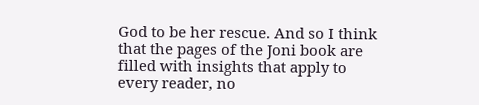God to be her rescue. And so I think that the pages of the Joni book are filled with insights that apply to every reader, no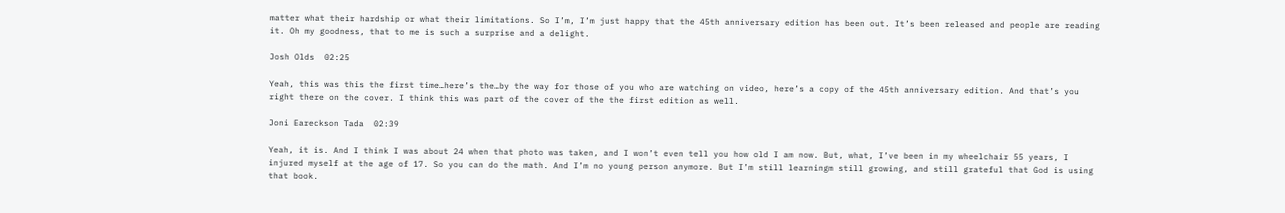matter what their hardship or what their limitations. So I’m, I’m just happy that the 45th anniversary edition has been out. It’s been released and people are reading it. Oh my goodness, that to me is such a surprise and a delight.

Josh Olds  02:25

Yeah, this was this the first time…here’s the…by the way for those of you who are watching on video, here’s a copy of the 45th anniversary edition. And that’s you right there on the cover. I think this was part of the cover of the the first edition as well.

Joni Eareckson Tada  02:39

Yeah, it is. And I think I was about 24 when that photo was taken, and I won’t even tell you how old I am now. But, what, I’ve been in my wheelchair 55 years, I injured myself at the age of 17. So you can do the math. And I’m no young person anymore. But I’m still learningm still growing, and still grateful that God is using that book.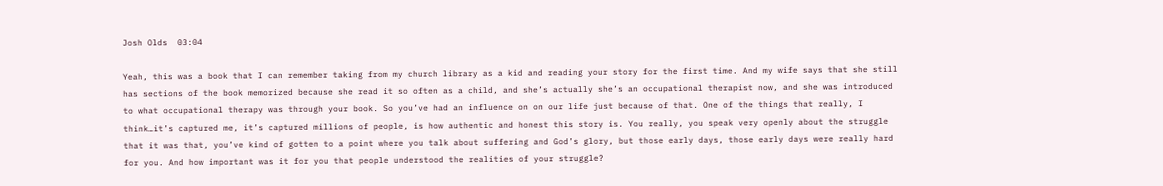Josh Olds  03:04

Yeah, this was a book that I can remember taking from my church library as a kid and reading your story for the first time. And my wife says that she still has sections of the book memorized because she read it so often as a child, and she’s actually she’s an occupational therapist now, and she was introduced to what occupational therapy was through your book. So you’ve had an influence on on our life just because of that. One of the things that really, I think…it’s captured me, it’s captured millions of people, is how authentic and honest this story is. You really, you speak very openly about the struggle that it was that, you’ve kind of gotten to a point where you talk about suffering and God’s glory, but those early days, those early days were really hard for you. And how important was it for you that people understood the realities of your struggle?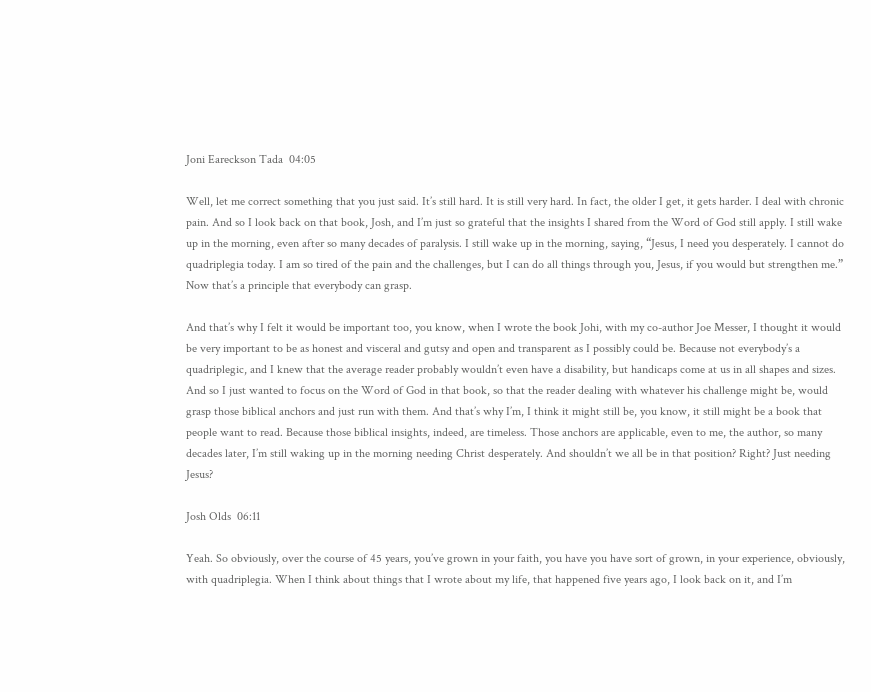Joni Eareckson Tada  04:05

Well, let me correct something that you just said. It’s still hard. It is still very hard. In fact, the older I get, it gets harder. I deal with chronic pain. And so I look back on that book, Josh, and I’m just so grateful that the insights I shared from the Word of God still apply. I still wake up in the morning, even after so many decades of paralysis. I still wake up in the morning, saying, “Jesus, I need you desperately. I cannot do quadriplegia today. I am so tired of the pain and the challenges, but I can do all things through you, Jesus, if you would but strengthen me.” Now that’s a principle that everybody can grasp.

And that’s why I felt it would be important too, you know, when I wrote the book Johi, with my co-author Joe Messer, I thought it would be very important to be as honest and visceral and gutsy and open and transparent as I possibly could be. Because not everybody’s a quadriplegic, and I knew that the average reader probably wouldn’t even have a disability, but handicaps come at us in all shapes and sizes. And so I just wanted to focus on the Word of God in that book, so that the reader dealing with whatever his challenge might be, would grasp those biblical anchors and just run with them. And that’s why I’m, I think it might still be, you know, it still might be a book that people want to read. Because those biblical insights, indeed, are timeless. Those anchors are applicable, even to me, the author, so many decades later, I’m still waking up in the morning needing Christ desperately. And shouldn’t we all be in that position? Right? Just needing Jesus?

Josh Olds  06:11

Yeah. So obviously, over the course of 45 years, you’ve grown in your faith, you have you have sort of grown, in your experience, obviously, with quadriplegia. When I think about things that I wrote about my life, that happened five years ago, I look back on it, and I’m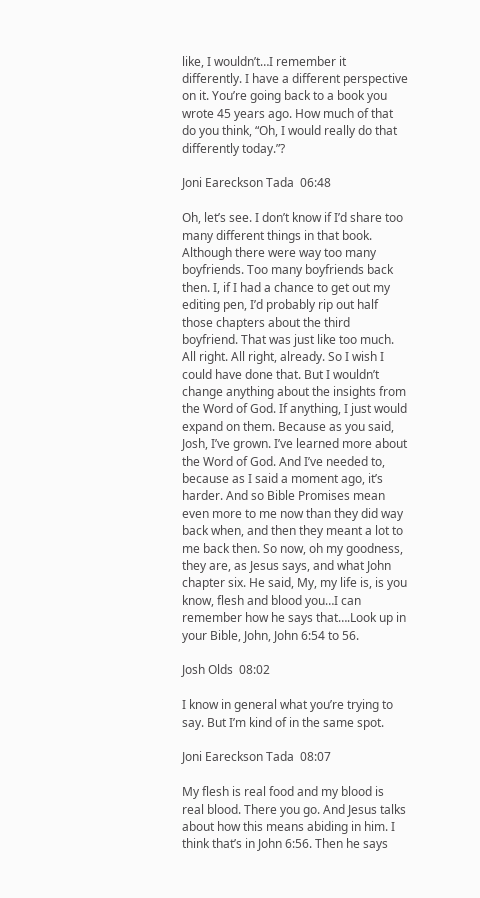like, I wouldn’t…I remember it differently. I have a different perspective on it. You’re going back to a book you wrote 45 years ago. How much of that do you think, “Oh, I would really do that differently today.”?

Joni Eareckson Tada  06:48

Oh, let’s see. I don’t know if I’d share too many different things in that book. Although there were way too many boyfriends. Too many boyfriends back then. I, if I had a chance to get out my editing pen, I’d probably rip out half those chapters about the third boyfriend. That was just like too much. All right. All right, already. So I wish I could have done that. But I wouldn’t change anything about the insights from the Word of God. If anything, I just would expand on them. Because as you said, Josh, I’ve grown. I’ve learned more about the Word of God. And I’ve needed to, because as I said a moment ago, it’s harder. And so Bible Promises mean even more to me now than they did way back when, and then they meant a lot to me back then. So now, oh my goodness, they are, as Jesus says, and what John chapter six. He said, My, my life is, is you know, flesh and blood you…I can remember how he says that….Look up in your Bible, John, John 6:54 to 56.

Josh Olds  08:02

I know in general what you’re trying to say. But I’m kind of in the same spot.

Joni Eareckson Tada  08:07

My flesh is real food and my blood is real blood. There you go. And Jesus talks about how this means abiding in him. I think that’s in John 6:56. Then he says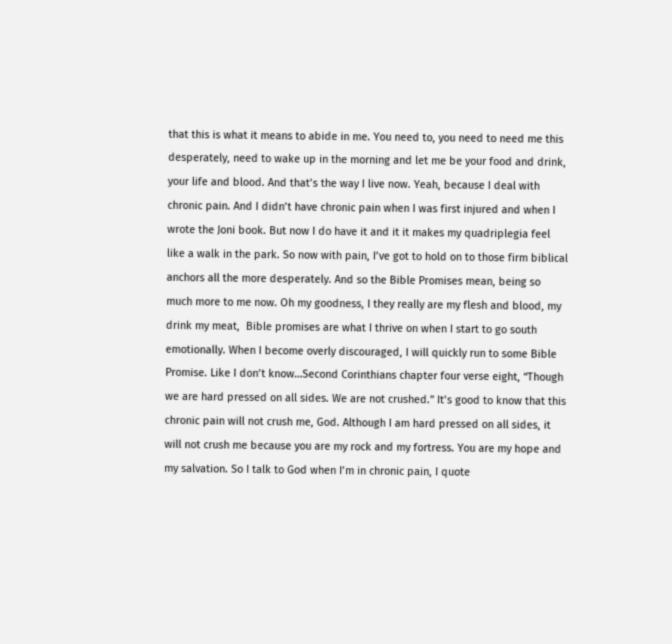that this is what it means to abide in me. You need to, you need to need me this desperately, need to wake up in the morning and let me be your food and drink, your life and blood. And that’s the way I live now. Yeah, because I deal with chronic pain. And I didn’t have chronic pain when I was first injured and when I wrote the Joni book. But now I do have it and it it makes my quadriplegia feel like a walk in the park. So now with pain, I’ve got to hold on to those firm biblical anchors all the more desperately. And so the Bible Promises mean, being so much more to me now. Oh my goodness, I they really are my flesh and blood, my drink my meat,  Bible promises are what I thrive on when I start to go south emotionally. When I become overly discouraged, I will quickly run to some Bible Promise. Like I don’t know…Second Corinthians chapter four verse eight, “Though we are hard pressed on all sides. We are not crushed.” It’s good to know that this chronic pain will not crush me, God. Although I am hard pressed on all sides, it will not crush me because you are my rock and my fortress. You are my hope and my salvation. So I talk to God when I’m in chronic pain, I quote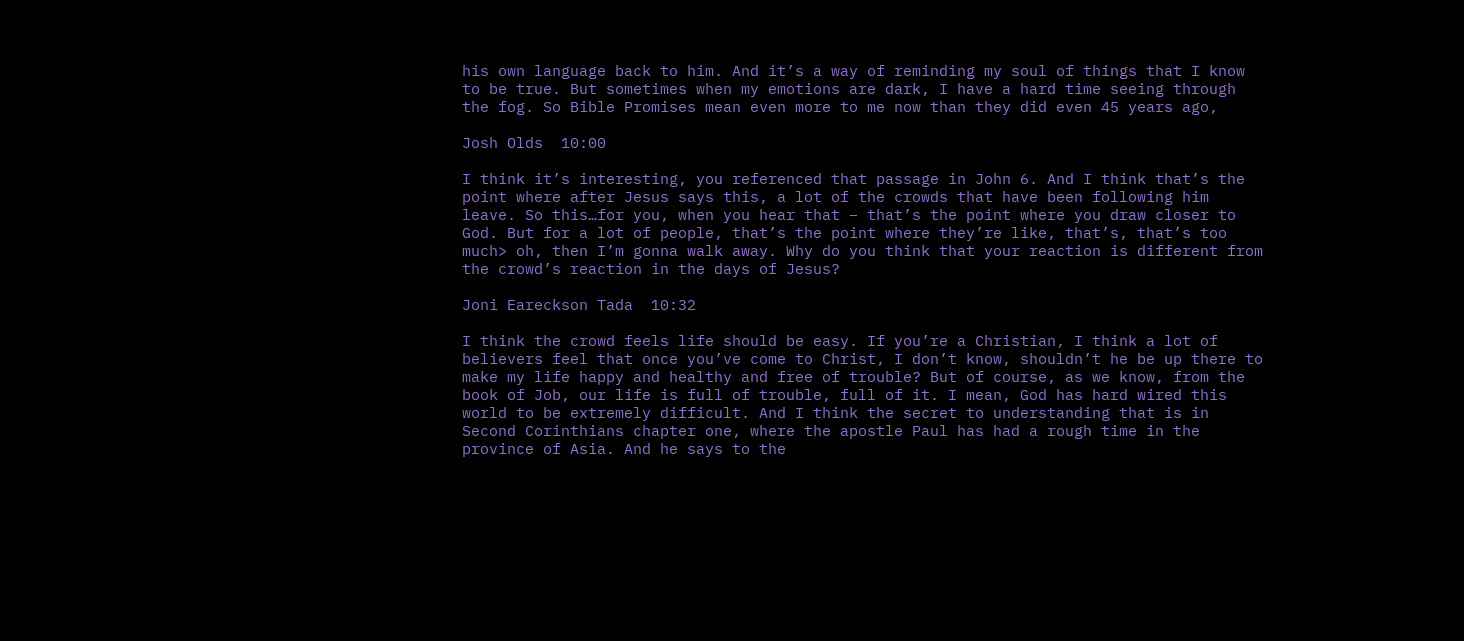his own language back to him. And it’s a way of reminding my soul of things that I know to be true. But sometimes when my emotions are dark, I have a hard time seeing through the fog. So Bible Promises mean even more to me now than they did even 45 years ago,

Josh Olds  10:00

I think it’s interesting, you referenced that passage in John 6. And I think that’s the point where after Jesus says this, a lot of the crowds that have been following him leave. So this…for you, when you hear that – that’s the point where you draw closer to God. But for a lot of people, that’s the point where they’re like, that’s, that’s too much> oh, then I’m gonna walk away. Why do you think that your reaction is different from the crowd’s reaction in the days of Jesus?

Joni Eareckson Tada  10:32

I think the crowd feels life should be easy. If you’re a Christian, I think a lot of believers feel that once you’ve come to Christ, I don’t know, shouldn’t he be up there to make my life happy and healthy and free of trouble? But of course, as we know, from the book of Job, our life is full of trouble, full of it. I mean, God has hard wired this world to be extremely difficult. And I think the secret to understanding that is in Second Corinthians chapter one, where the apostle Paul has had a rough time in the province of Asia. And he says to the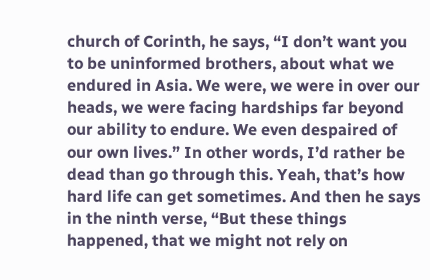church of Corinth, he says, “I don’t want you to be uninformed brothers, about what we endured in Asia. We were, we were in over our heads, we were facing hardships far beyond our ability to endure. We even despaired of our own lives.” In other words, I’d rather be dead than go through this. Yeah, that’s how hard life can get sometimes. And then he says in the ninth verse, “But these things happened, that we might not rely on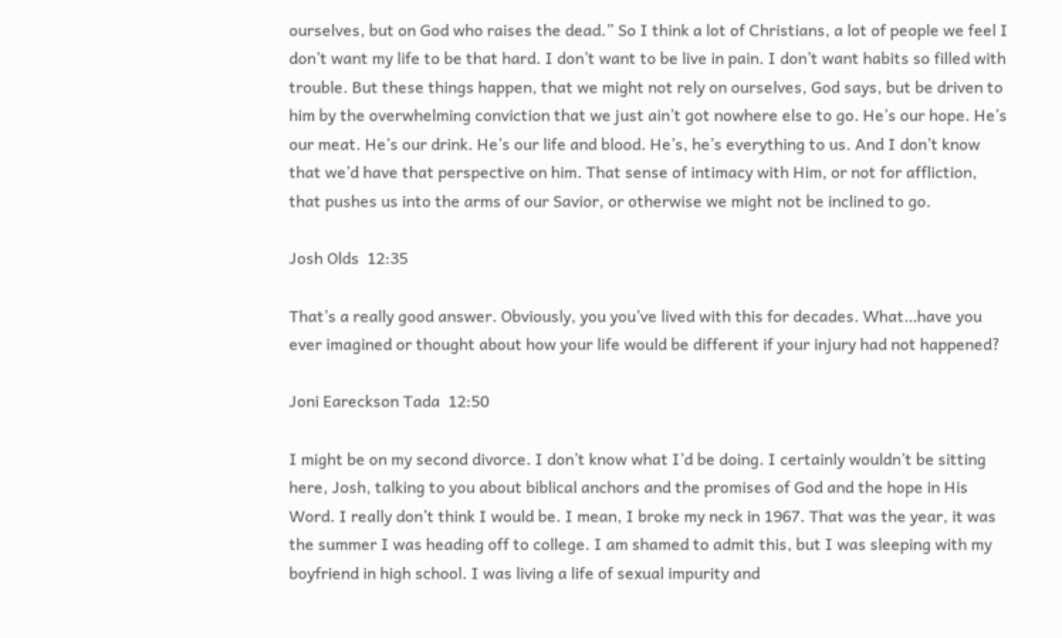ourselves, but on God who raises the dead.” So I think a lot of Christians, a lot of people we feel I don’t want my life to be that hard. I don’t want to be live in pain. I don’t want habits so filled with trouble. But these things happen, that we might not rely on ourselves, God says, but be driven to him by the overwhelming conviction that we just ain’t got nowhere else to go. He’s our hope. He’s our meat. He’s our drink. He’s our life and blood. He’s, he’s everything to us. And I don’t know that we’d have that perspective on him. That sense of intimacy with Him, or not for affliction, that pushes us into the arms of our Savior, or otherwise we might not be inclined to go.

Josh Olds  12:35

That’s a really good answer. Obviously, you you’ve lived with this for decades. What…have you ever imagined or thought about how your life would be different if your injury had not happened?

Joni Eareckson Tada  12:50

I might be on my second divorce. I don’t know what I’d be doing. I certainly wouldn’t be sitting here, Josh, talking to you about biblical anchors and the promises of God and the hope in His Word. I really don’t think I would be. I mean, I broke my neck in 1967. That was the year, it was the summer I was heading off to college. I am shamed to admit this, but I was sleeping with my boyfriend in high school. I was living a life of sexual impurity and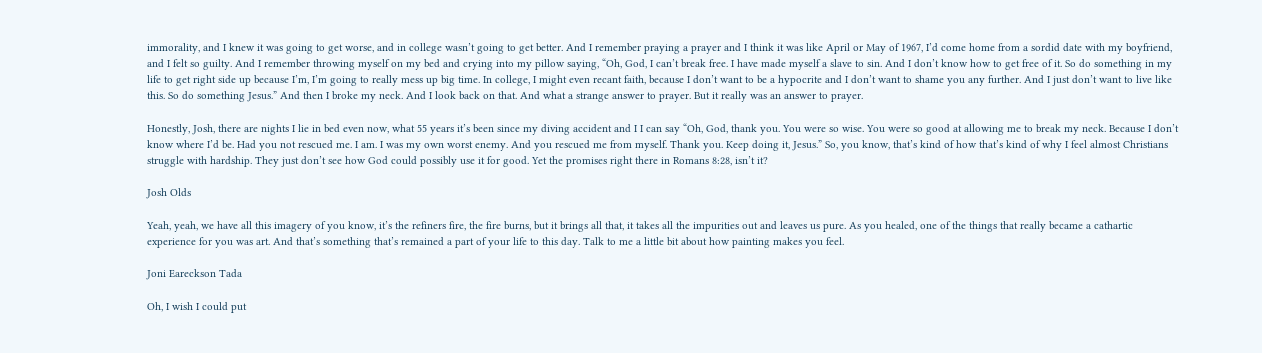immorality, and I knew it was going to get worse, and in college wasn’t going to get better. And I remember praying a prayer and I think it was like April or May of 1967, I’d come home from a sordid date with my boyfriend, and I felt so guilty. And I remember throwing myself on my bed and crying into my pillow saying, “Oh, God, I can’t break free. I have made myself a slave to sin. And I don’t know how to get free of it. So do something in my life to get right side up because I’m, I’m going to really mess up big time. In college, I might even recant faith, because I don’t want to be a hypocrite and I don’t want to shame you any further. And I just don’t want to live like this. So do something Jesus.” And then I broke my neck. And I look back on that. And what a strange answer to prayer. But it really was an answer to prayer.

Honestly, Josh, there are nights I lie in bed even now, what 55 years it’s been since my diving accident and I I can say “Oh, God, thank you. You were so wise. You were so good at allowing me to break my neck. Because I don’t know where I’d be. Had you not rescued me. I am. I was my own worst enemy. And you rescued me from myself. Thank you. Keep doing it, Jesus.” So, you know, that’s kind of how that’s kind of why I feel almost Christians struggle with hardship. They just don’t see how God could possibly use it for good. Yet the promises right there in Romans 8:28, isn’t it?

Josh Olds

Yeah, yeah, we have all this imagery of you know, it’s the refiners fire, the fire burns, but it brings all that, it takes all the impurities out and leaves us pure. As you healed, one of the things that really became a cathartic experience for you was art. And that’s something that’s remained a part of your life to this day. Talk to me a little bit about how painting makes you feel.

Joni Eareckson Tada

Oh, I wish I could put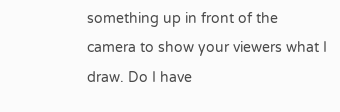something up in front of the camera to show your viewers what I draw. Do I have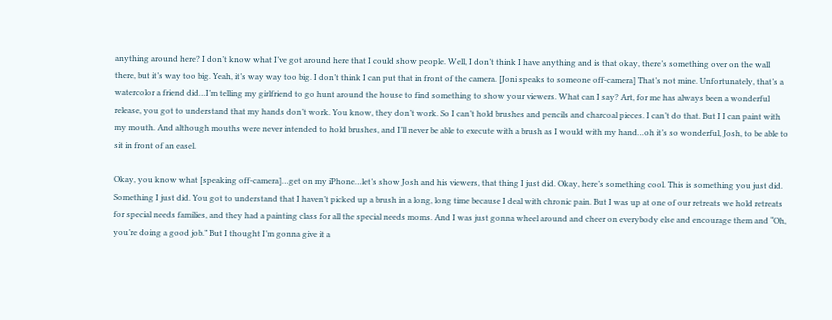anything around here? I don’t know what I’ve got around here that I could show people. Well, I don’t think I have anything and is that okay, there’s something over on the wall there, but it’s way too big. Yeah, it’s way way too big. I don’t think I can put that in front of the camera. [Joni speaks to someone off-camera] That’s not mine. Unfortunately, that’s a watercolor a friend did…I’m telling my girlfriend to go hunt around the house to find something to show your viewers. What can I say? Art, for me has always been a wonderful release, you got to understand that my hands don’t work. You know, they don’t work. So I can’t hold brushes and pencils and charcoal pieces. I can’t do that. But I I can paint with my mouth. And although mouths were never intended to hold brushes, and I’ll never be able to execute with a brush as I would with my hand…oh it’s so wonderful, Josh, to be able to sit in front of an easel.

Okay, you know what [speaking off-camera]…get on my iPhone…let’s show Josh and his viewers, that thing I just did. Okay, here’s something cool. This is something you just did. Something I just did. You got to understand that I haven’t picked up a brush in a long, long time because I deal with chronic pain. But I was up at one of our retreats we hold retreats for special needs families, and they had a painting class for all the special needs moms. And I was just gonna wheel around and cheer on everybody else and encourage them and “Oh, you’re doing a good job.” But I thought I’m gonna give it a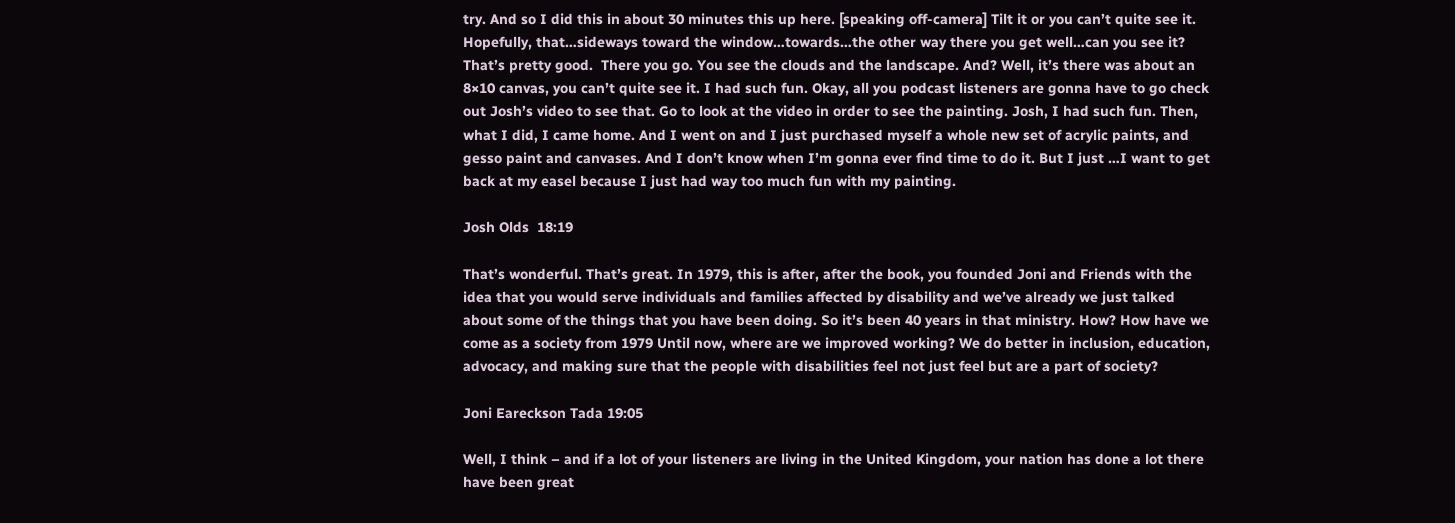try. And so I did this in about 30 minutes this up here. [speaking off-camera] Tilt it or you can’t quite see it. Hopefully, that…sideways toward the window…towards…the other way there you get well…can you see it? That’s pretty good.  There you go. You see the clouds and the landscape. And? Well, it’s there was about an 8×10 canvas, you can’t quite see it. I had such fun. Okay, all you podcast listeners are gonna have to go check out Josh’s video to see that. Go to look at the video in order to see the painting. Josh, I had such fun. Then, what I did, I came home. And I went on and I just purchased myself a whole new set of acrylic paints, and gesso paint and canvases. And I don’t know when I’m gonna ever find time to do it. But I just …I want to get back at my easel because I just had way too much fun with my painting.

Josh Olds  18:19

That’s wonderful. That’s great. In 1979, this is after, after the book, you founded Joni and Friends with the idea that you would serve individuals and families affected by disability and we’ve already we just talked about some of the things that you have been doing. So it’s been 40 years in that ministry. How? How have we come as a society from 1979 Until now, where are we improved working? We do better in inclusion, education, advocacy, and making sure that the people with disabilities feel not just feel but are a part of society?

Joni Eareckson Tada 19:05

Well, I think – and if a lot of your listeners are living in the United Kingdom, your nation has done a lot there have been great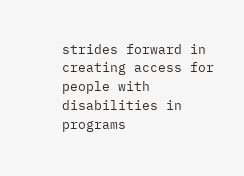strides forward in creating access for people with disabilities in programs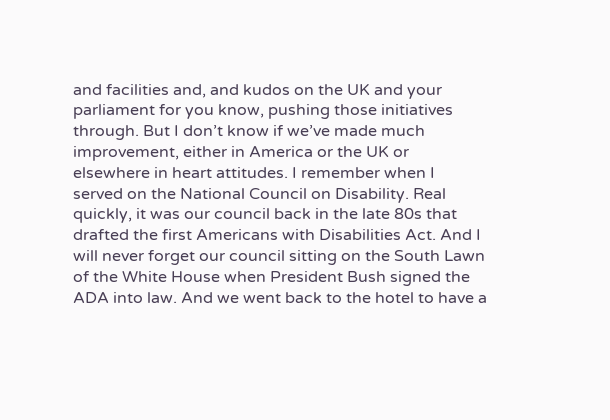and facilities and, and kudos on the UK and your parliament for you know, pushing those initiatives through. But I don’t know if we’ve made much improvement, either in America or the UK or elsewhere in heart attitudes. I remember when I served on the National Council on Disability. Real quickly, it was our council back in the late 80s that drafted the first Americans with Disabilities Act. And I will never forget our council sitting on the South Lawn of the White House when President Bush signed the ADA into law. And we went back to the hotel to have a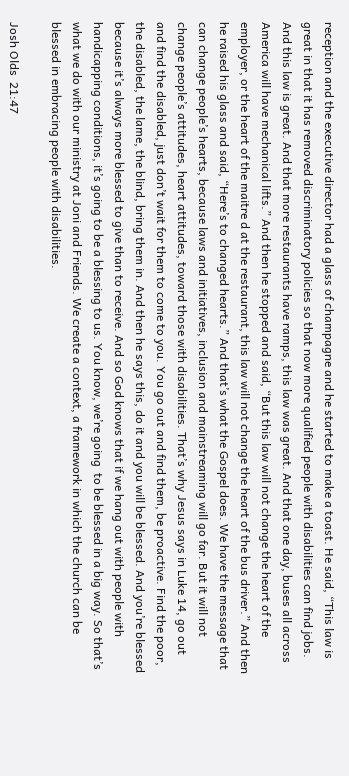reception and the executive director had a glass of champagne and he started to make a toast. He said, “This law is great in that it has removed discriminatory policies so that now more qualified people with disabilities can find jobs. And this law is great. And that more restaurants have ramps, this law was great. And that one day, buses all across America will have mechanical lifts.” And then he stopped and said, “But this law will not change the heart of the employer, or the heart of the maitre d at the restaurant, this law will not change the heart of the bus driver.” And then he raised his glass and said, “Here’s to changed hearts.” And that’s what the Gospel does. We have the message that can change people’s hearts, because laws and initiatives, inclusion and mainstreaming will go far. But it will not change people’s attitudes, heart attitudes, toward those with disabilities. That’s why Jesus says in Luke 14, go out and find the disabled, just don’t wait for them to come to you. You go out and find them, be proactive. Find the poor, the disabled, the lame, the blind, bring them in. And then he says this, do it and you will be blessed. And you’re blessed because it’s always more blessed to give than to receive. And so God knows that if we hang out with people with handicapping conditions, it’s going to be a blessing to us. You know, we’re going  to be blessed in a big way. So that’s what we do with our ministry at Joni and Friends. We create a context, a framework in which the church can be blessed in embracing people with disabilities.

Josh Olds  21:47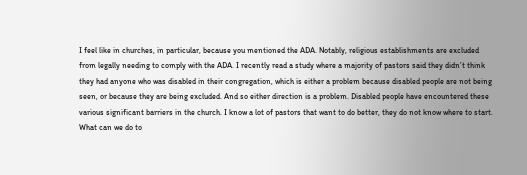I feel like in churches, in particular, because you mentioned the ADA. Notably, religious establishments are excluded from legally needing to comply with the ADA. I recently read a study where a majority of pastors said they didn’t think they had anyone who was disabled in their congregation, which is either a problem because disabled people are not being seen, or because they are being excluded. And so either direction is a problem. Disabled people have encountered these various significant barriers in the church. I know a lot of pastors that want to do better, they do not know where to start. What can we do to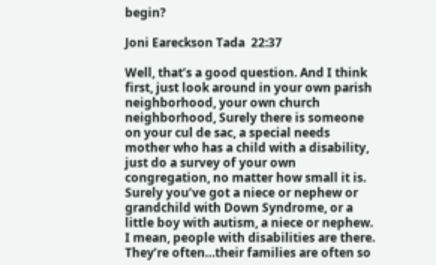begin?

Joni Eareckson Tada  22:37

Well, that’s a good question. And I think first, just look around in your own parish neighborhood, your own church neighborhood, Surely there is someone on your cul de sac, a special needs mother who has a child with a disability, just do a survey of your own congregation, no matter how small it is. Surely you’ve got a niece or nephew or grandchild with Down Syndrome, or a little boy with autism, a niece or nephew. I mean, people with disabilities are there. They’re often…their families are often so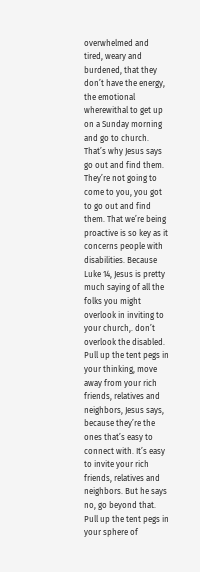overwhelmed and tired, weary and burdened, that they don’t have the energy, the emotional wherewithal to get up on a Sunday morning and go to church. That’s why Jesus says go out and find them. They’re not going to come to you, you got to go out and find them. That we’re being proactive is so key as it concerns people with disabilities. Because Luke 14, Jesus is pretty much saying of all the folks you might overlook in inviting to your church,. don’t overlook the disabled. Pull up the tent pegs in your thinking, move away from your rich friends, relatives and neighbors, Jesus says, because they’re the ones that’s easy to connect with. It’s easy to invite your rich friends, relatives and neighbors. But he says no, go beyond that. Pull up the tent pegs in your sphere of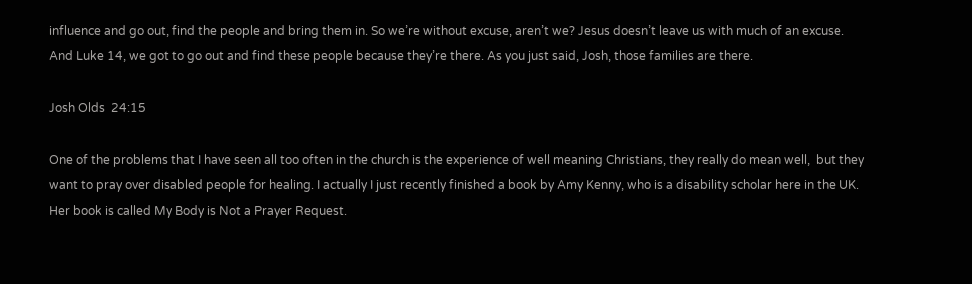influence and go out, find the people and bring them in. So we’re without excuse, aren’t we? Jesus doesn’t leave us with much of an excuse. And Luke 14, we got to go out and find these people because they’re there. As you just said, Josh, those families are there.

Josh Olds  24:15

One of the problems that I have seen all too often in the church is the experience of well meaning Christians, they really do mean well,  but they want to pray over disabled people for healing. I actually I just recently finished a book by Amy Kenny, who is a disability scholar here in the UK. Her book is called My Body is Not a Prayer Request.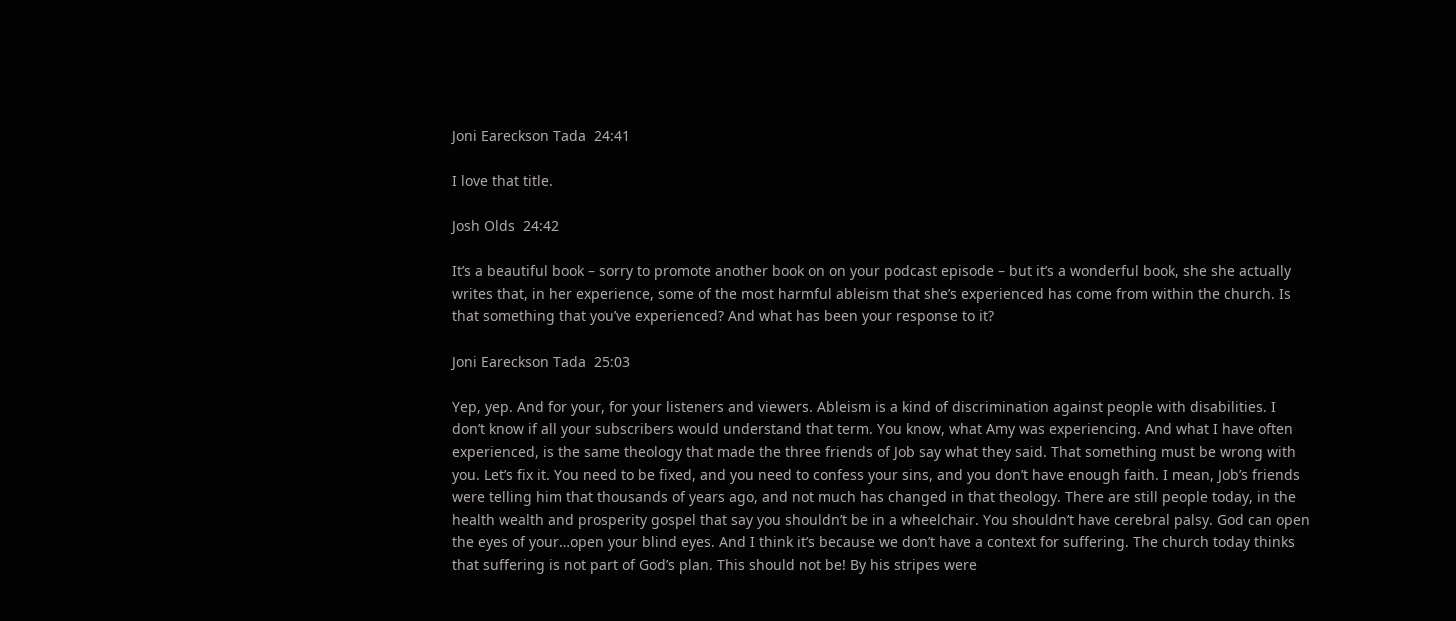Joni Eareckson Tada  24:41

I love that title.

Josh Olds  24:42

It’s a beautiful book – sorry to promote another book on on your podcast episode – but it’s a wonderful book, she she actually writes that, in her experience, some of the most harmful ableism that she’s experienced has come from within the church. Is that something that you’ve experienced? And what has been your response to it?

Joni Eareckson Tada  25:03

Yep, yep. And for your, for your listeners and viewers. Ableism is a kind of discrimination against people with disabilities. I don’t know if all your subscribers would understand that term. You know, what Amy was experiencing. And what I have often experienced, is the same theology that made the three friends of Job say what they said. That something must be wrong with you. Let’s fix it. You need to be fixed, and you need to confess your sins, and you don’t have enough faith. I mean, Job’s friends were telling him that thousands of years ago, and not much has changed in that theology. There are still people today, in the health wealth and prosperity gospel that say you shouldn’t be in a wheelchair. You shouldn’t have cerebral palsy. God can open the eyes of your…open your blind eyes. And I think it’s because we don’t have a context for suffering. The church today thinks that suffering is not part of God’s plan. This should not be! By his stripes were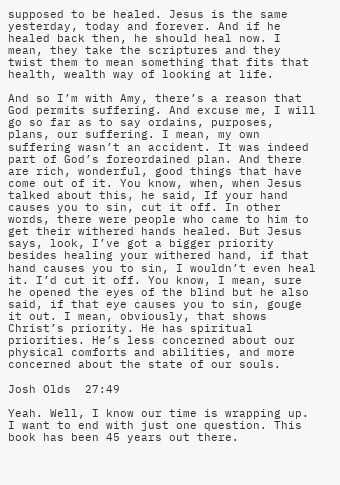supposed to be healed. Jesus is the same yesterday, today and forever. And if he healed back then, he should heal now. I mean, they take the scriptures and they twist them to mean something that fits that health, wealth way of looking at life.

And so I’m with Amy, there’s a reason that God permits suffering. And excuse me, I will go so far as to say ordains, purposes, plans, our suffering. I mean, my own suffering wasn’t an accident. It was indeed part of God’s foreordained plan. And there are rich, wonderful, good things that have come out of it. You know, when, when Jesus talked about this, he said, If your hand causes you to sin, cut it off. In other words, there were people who came to him to get their withered hands healed. But Jesus says, look, I’ve got a bigger priority besides healing your withered hand, if that hand causes you to sin, I wouldn’t even heal it. I’d cut it off. You know, I mean, sure he opened the eyes of the blind but he also said, if that eye causes you to sin, gouge it out. I mean, obviously, that shows Christ’s priority. He has spiritual priorities. He’s less concerned about our physical comforts and abilities, and more concerned about the state of our souls.

Josh Olds  27:49

Yeah. Well, I know our time is wrapping up. I want to end with just one question. This book has been 45 years out there.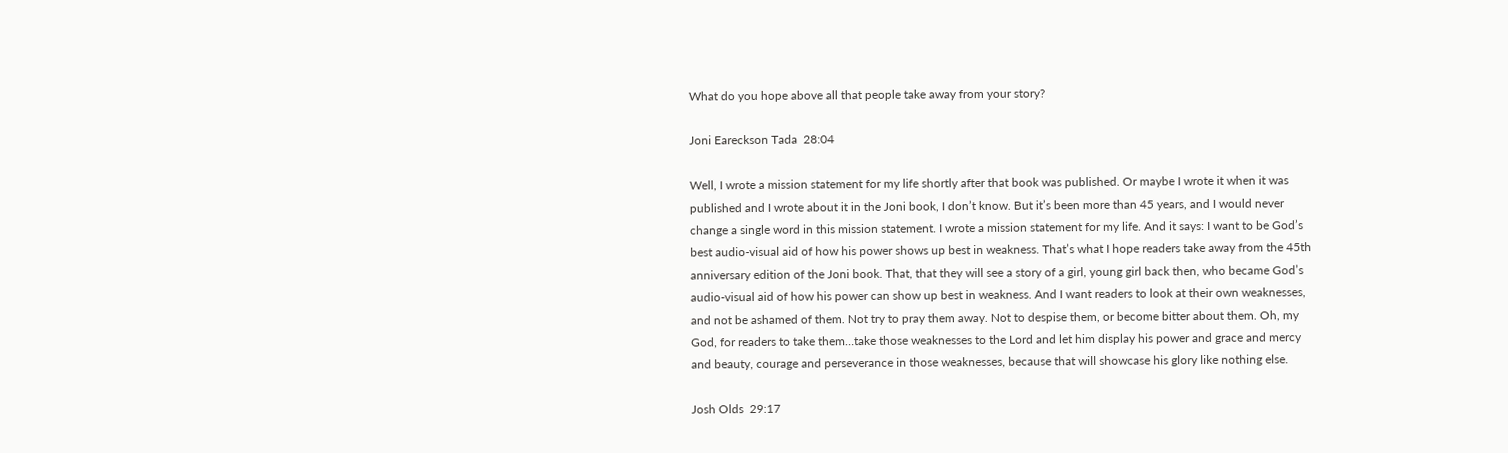What do you hope above all that people take away from your story?

Joni Eareckson Tada  28:04

Well, I wrote a mission statement for my life shortly after that book was published. Or maybe I wrote it when it was published and I wrote about it in the Joni book, I don’t know. But it’s been more than 45 years, and I would never change a single word in this mission statement. I wrote a mission statement for my life. And it says: I want to be God’s best audio-visual aid of how his power shows up best in weakness. That’s what I hope readers take away from the 45th anniversary edition of the Joni book. That, that they will see a story of a girl, young girl back then, who became God’s audio-visual aid of how his power can show up best in weakness. And I want readers to look at their own weaknesses, and not be ashamed of them. Not try to pray them away. Not to despise them, or become bitter about them. Oh, my God, for readers to take them…take those weaknesses to the Lord and let him display his power and grace and mercy and beauty, courage and perseverance in those weaknesses, because that will showcase his glory like nothing else.

Josh Olds  29:17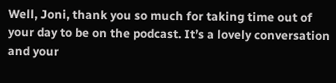Well, Joni, thank you so much for taking time out of your day to be on the podcast. It’s a lovely conversation and your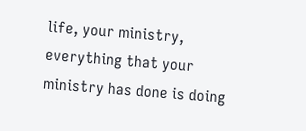life, your ministry, everything that your ministry has done is doing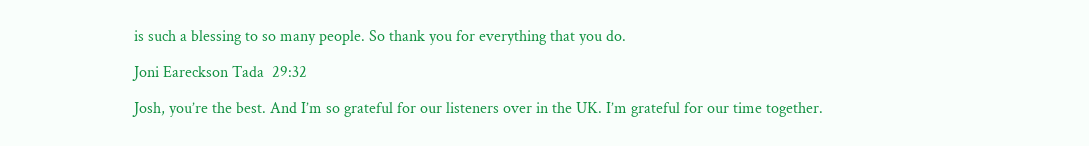is such a blessing to so many people. So thank you for everything that you do.

Joni Eareckson Tada  29:32

Josh, you’re the best. And I’m so grateful for our listeners over in the UK. I’m grateful for our time together.